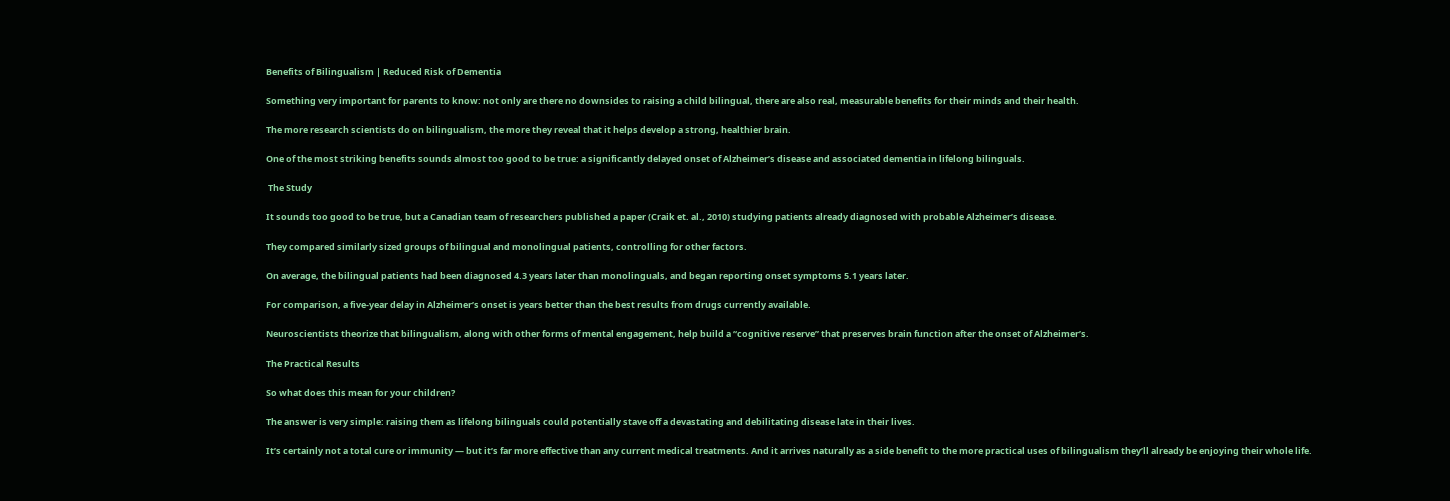Benefits of Bilingualism | Reduced Risk of Dementia

Something very important for parents to know: not only are there no downsides to raising a child bilingual, there are also real, measurable benefits for their minds and their health.

The more research scientists do on bilingualism, the more they reveal that it helps develop a strong, healthier brain.

One of the most striking benefits sounds almost too good to be true: a significantly delayed onset of Alzheimer’s disease and associated dementia in lifelong bilinguals.

 The Study

It sounds too good to be true, but a Canadian team of researchers published a paper (Craik et. al., 2010) studying patients already diagnosed with probable Alzheimer’s disease.

They compared similarly sized groups of bilingual and monolingual patients, controlling for other factors.

On average, the bilingual patients had been diagnosed 4.3 years later than monolinguals, and began reporting onset symptoms 5.1 years later.

For comparison, a five-year delay in Alzheimer’s onset is years better than the best results from drugs currently available.

Neuroscientists theorize that bilingualism, along with other forms of mental engagement, help build a “cognitive reserve” that preserves brain function after the onset of Alzheimer’s.

The Practical Results

So what does this mean for your children?

The answer is very simple: raising them as lifelong bilinguals could potentially stave off a devastating and debilitating disease late in their lives.

It’s certainly not a total cure or immunity — but it’s far more effective than any current medical treatments. And it arrives naturally as a side benefit to the more practical uses of bilingualism they’ll already be enjoying their whole life.